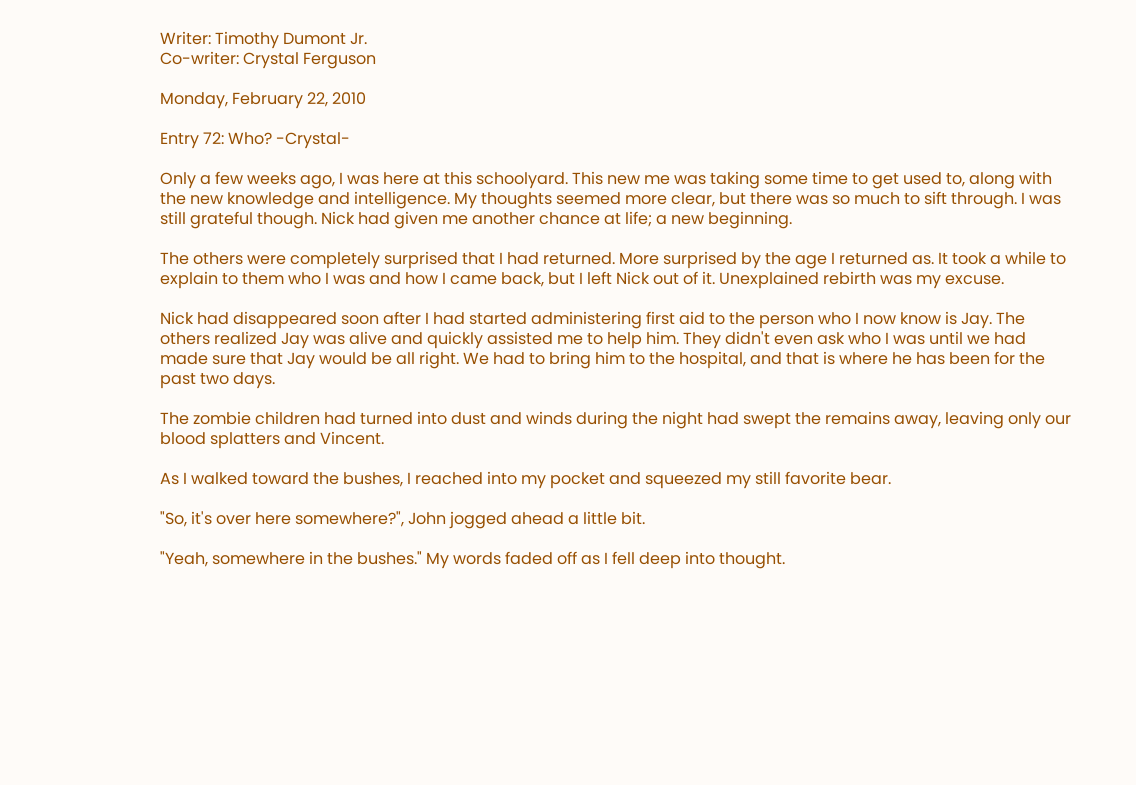Writer: Timothy Dumont Jr.
Co-writer: Crystal Ferguson

Monday, February 22, 2010

Entry 72: Who? -Crystal-

Only a few weeks ago, I was here at this schoolyard. This new me was taking some time to get used to, along with the new knowledge and intelligence. My thoughts seemed more clear, but there was so much to sift through. I was still grateful though. Nick had given me another chance at life; a new beginning.

The others were completely surprised that I had returned. More surprised by the age I returned as. It took a while to explain to them who I was and how I came back, but I left Nick out of it. Unexplained rebirth was my excuse.

Nick had disappeared soon after I had started administering first aid to the person who I now know is Jay. The others realized Jay was alive and quickly assisted me to help him. They didn't even ask who I was until we had made sure that Jay would be all right. We had to bring him to the hospital, and that is where he has been for the past two days.

The zombie children had turned into dust and winds during the night had swept the remains away, leaving only our blood splatters and Vincent.

As I walked toward the bushes, I reached into my pocket and squeezed my still favorite bear.

"So, it's over here somewhere?", John jogged ahead a little bit.

"Yeah, somewhere in the bushes." My words faded off as I fell deep into thought.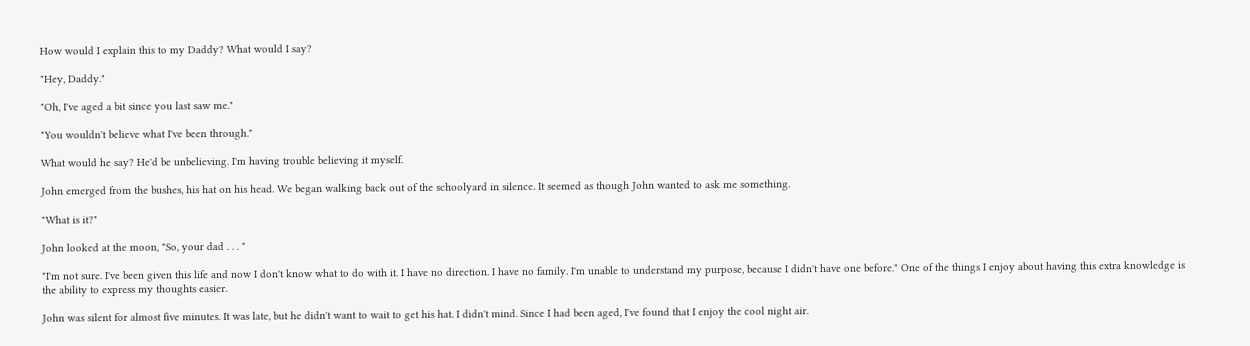How would I explain this to my Daddy? What would I say?

"Hey, Daddy."

"Oh, I've aged a bit since you last saw me."

"You wouldn't believe what I've been through."

What would he say? He'd be unbelieving. I'm having trouble believing it myself.

John emerged from the bushes, his hat on his head. We began walking back out of the schoolyard in silence. It seemed as though John wanted to ask me something.

"What is it?"

John looked at the moon, "So, your dad . . . "

"I'm not sure. I've been given this life and now I don't know what to do with it. I have no direction. I have no family. I'm unable to understand my purpose, because I didn't have one before." One of the things I enjoy about having this extra knowledge is the ability to express my thoughts easier.

John was silent for almost five minutes. It was late, but he didn't want to wait to get his hat. I didn't mind. Since I had been aged, I've found that I enjoy the cool night air.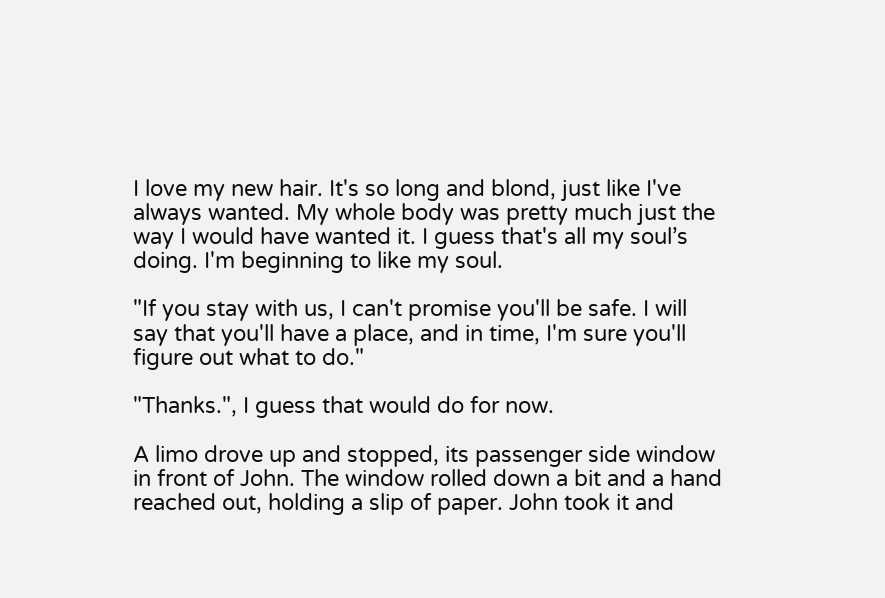I love my new hair. It's so long and blond, just like I've always wanted. My whole body was pretty much just the way I would have wanted it. I guess that's all my soul’s doing. I'm beginning to like my soul.

"If you stay with us, I can't promise you'll be safe. I will say that you'll have a place, and in time, I'm sure you'll figure out what to do."

"Thanks.", I guess that would do for now.

A limo drove up and stopped, its passenger side window in front of John. The window rolled down a bit and a hand reached out, holding a slip of paper. John took it and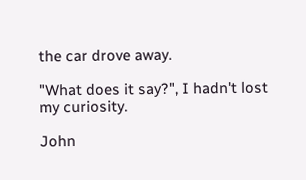the car drove away.

"What does it say?", I hadn't lost my curiosity.

John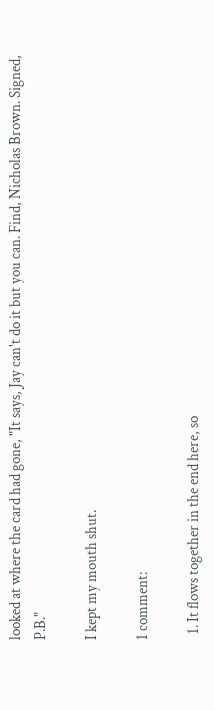looked at where the card had gone, "It says, Jay can't do it but you can. Find, Nicholas Brown. Signed, P.B."

I kept my mouth shut.

1 comment:

  1. It flows together in the end here, so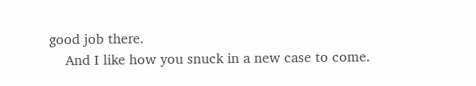good job there.
    And I like how you snuck in a new case to come.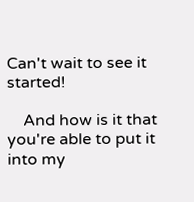Can't wait to see it started!

    And how is it that you're able to put it into my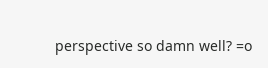perspective so damn well? =o